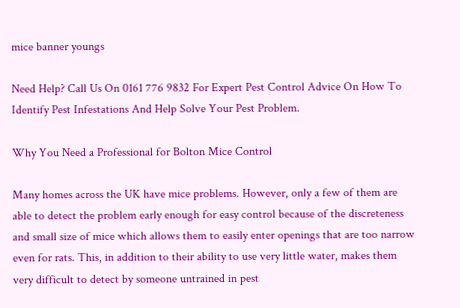mice banner youngs

Need Help? Call Us On 0161 776 9832 For Expert Pest Control Advice On How To Identify Pest Infestations And Help Solve Your Pest Problem.

Why You Need a Professional for Bolton Mice Control

Many homes across the UK have mice problems. However, only a few of them are able to detect the problem early enough for easy control because of the discreteness and small size of mice which allows them to easily enter openings that are too narrow even for rats. This, in addition to their ability to use very little water, makes them very difficult to detect by someone untrained in pest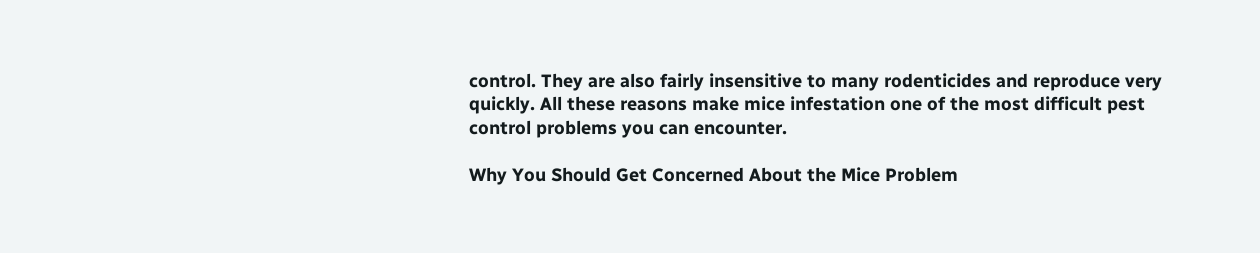control. They are also fairly insensitive to many rodenticides and reproduce very quickly. All these reasons make mice infestation one of the most difficult pest control problems you can encounter.

Why You Should Get Concerned About the Mice Problem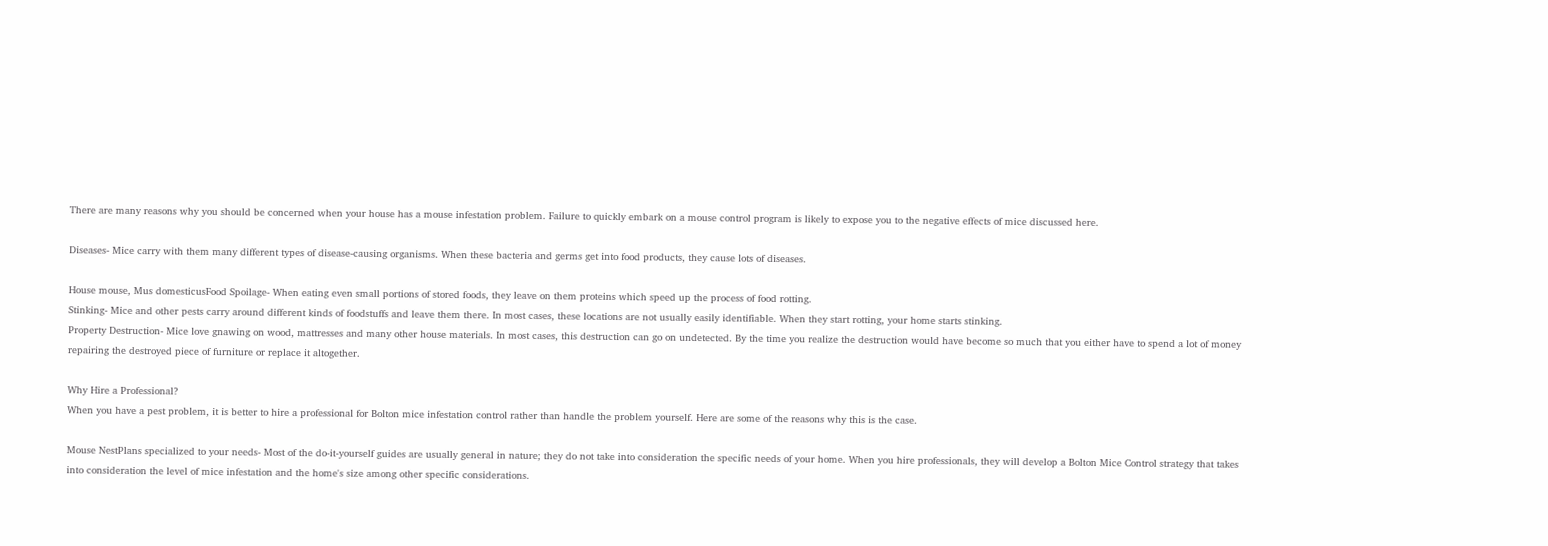There are many reasons why you should be concerned when your house has a mouse infestation problem. Failure to quickly embark on a mouse control program is likely to expose you to the negative effects of mice discussed here.

Diseases- Mice carry with them many different types of disease-causing organisms. When these bacteria and germs get into food products, they cause lots of diseases.

House mouse, Mus domesticusFood Spoilage- When eating even small portions of stored foods, they leave on them proteins which speed up the process of food rotting.
Stinking- Mice and other pests carry around different kinds of foodstuffs and leave them there. In most cases, these locations are not usually easily identifiable. When they start rotting, your home starts stinking.
Property Destruction- Mice love gnawing on wood, mattresses and many other house materials. In most cases, this destruction can go on undetected. By the time you realize the destruction would have become so much that you either have to spend a lot of money repairing the destroyed piece of furniture or replace it altogether.

Why Hire a Professional?
When you have a pest problem, it is better to hire a professional for Bolton mice infestation control rather than handle the problem yourself. Here are some of the reasons why this is the case.

Mouse NestPlans specialized to your needs- Most of the do-it-yourself guides are usually general in nature; they do not take into consideration the specific needs of your home. When you hire professionals, they will develop a Bolton Mice Control strategy that takes into consideration the level of mice infestation and the home's size among other specific considerations.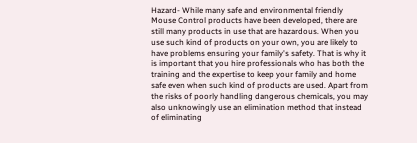Hazard- While many safe and environmental friendly Mouse Control products have been developed, there are still many products in use that are hazardous. When you use such kind of products on your own, you are likely to have problems ensuring your family's safety. That is why it is important that you hire professionals who has both the training and the expertise to keep your family and home safe even when such kind of products are used. Apart from the risks of poorly handling dangerous chemicals, you may also unknowingly use an elimination method that instead of eliminating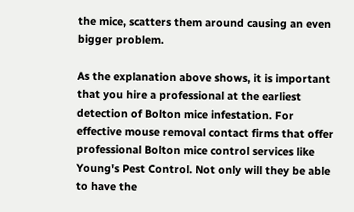the mice, scatters them around causing an even bigger problem.

As the explanation above shows, it is important that you hire a professional at the earliest detection of Bolton mice infestation. For effective mouse removal contact firms that offer professional Bolton mice control services like Young's Pest Control. Not only will they be able to have the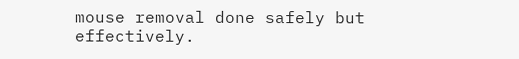mouse removal done safely but effectively.